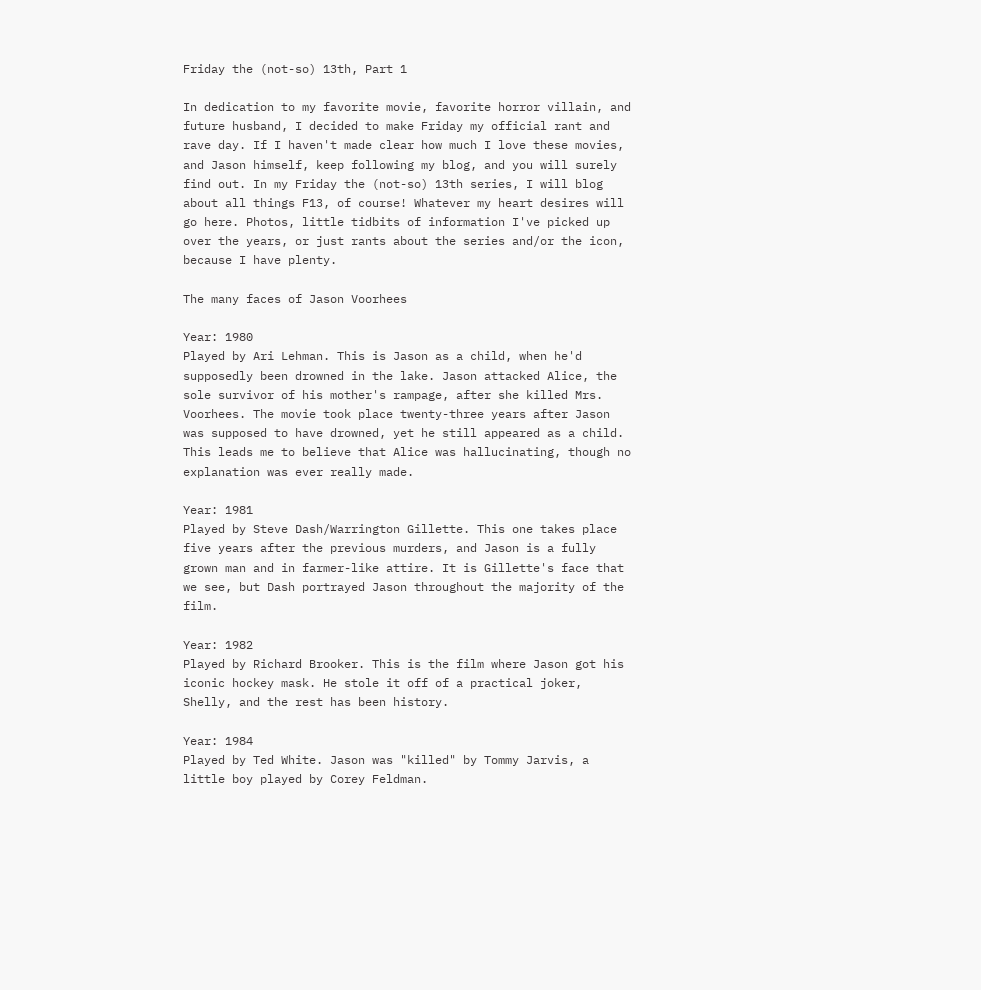Friday the (not-so) 13th, Part 1

In dedication to my favorite movie, favorite horror villain, and future husband, I decided to make Friday my official rant and rave day. If I haven't made clear how much I love these movies, and Jason himself, keep following my blog, and you will surely find out. In my Friday the (not-so) 13th series, I will blog about all things F13, of course! Whatever my heart desires will go here. Photos, little tidbits of information I've picked up over the years, or just rants about the series and/or the icon, because I have plenty.

The many faces of Jason Voorhees

Year: 1980
Played by Ari Lehman. This is Jason as a child, when he'd supposedly been drowned in the lake. Jason attacked Alice, the sole survivor of his mother's rampage, after she killed Mrs. Voorhees. The movie took place twenty-three years after Jason was supposed to have drowned, yet he still appeared as a child. This leads me to believe that Alice was hallucinating, though no explanation was ever really made.

Year: 1981
Played by Steve Dash/Warrington Gillette. This one takes place five years after the previous murders, and Jason is a fully grown man and in farmer-like attire. It is Gillette's face that we see, but Dash portrayed Jason throughout the majority of the film.

Year: 1982
Played by Richard Brooker. This is the film where Jason got his iconic hockey mask. He stole it off of a practical joker, Shelly, and the rest has been history.

Year: 1984
Played by Ted White. Jason was "killed" by Tommy Jarvis, a little boy played by Corey Feldman.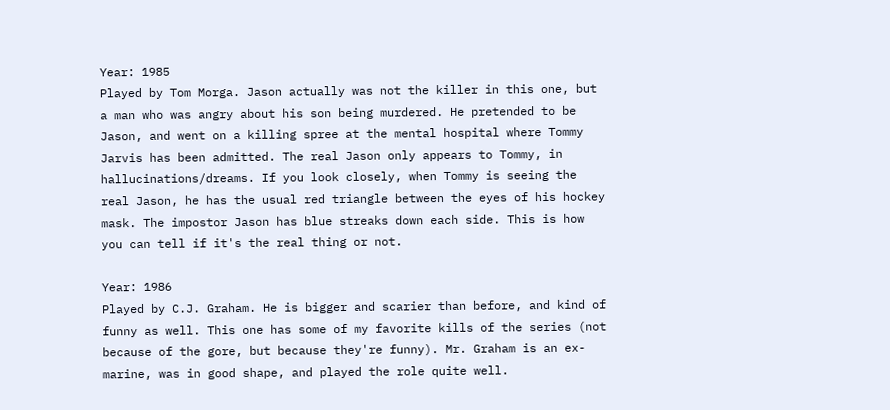Year: 1985
Played by Tom Morga. Jason actually was not the killer in this one, but a man who was angry about his son being murdered. He pretended to be Jason, and went on a killing spree at the mental hospital where Tommy Jarvis has been admitted. The real Jason only appears to Tommy, in hallucinations/dreams. If you look closely, when Tommy is seeing the real Jason, he has the usual red triangle between the eyes of his hockey mask. The impostor Jason has blue streaks down each side. This is how you can tell if it's the real thing or not.

Year: 1986
Played by C.J. Graham. He is bigger and scarier than before, and kind of funny as well. This one has some of my favorite kills of the series (not because of the gore, but because they're funny). Mr. Graham is an ex-marine, was in good shape, and played the role quite well.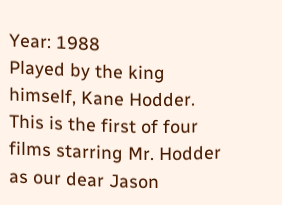Year: 1988
Played by the king himself, Kane Hodder. This is the first of four films starring Mr. Hodder as our dear Jason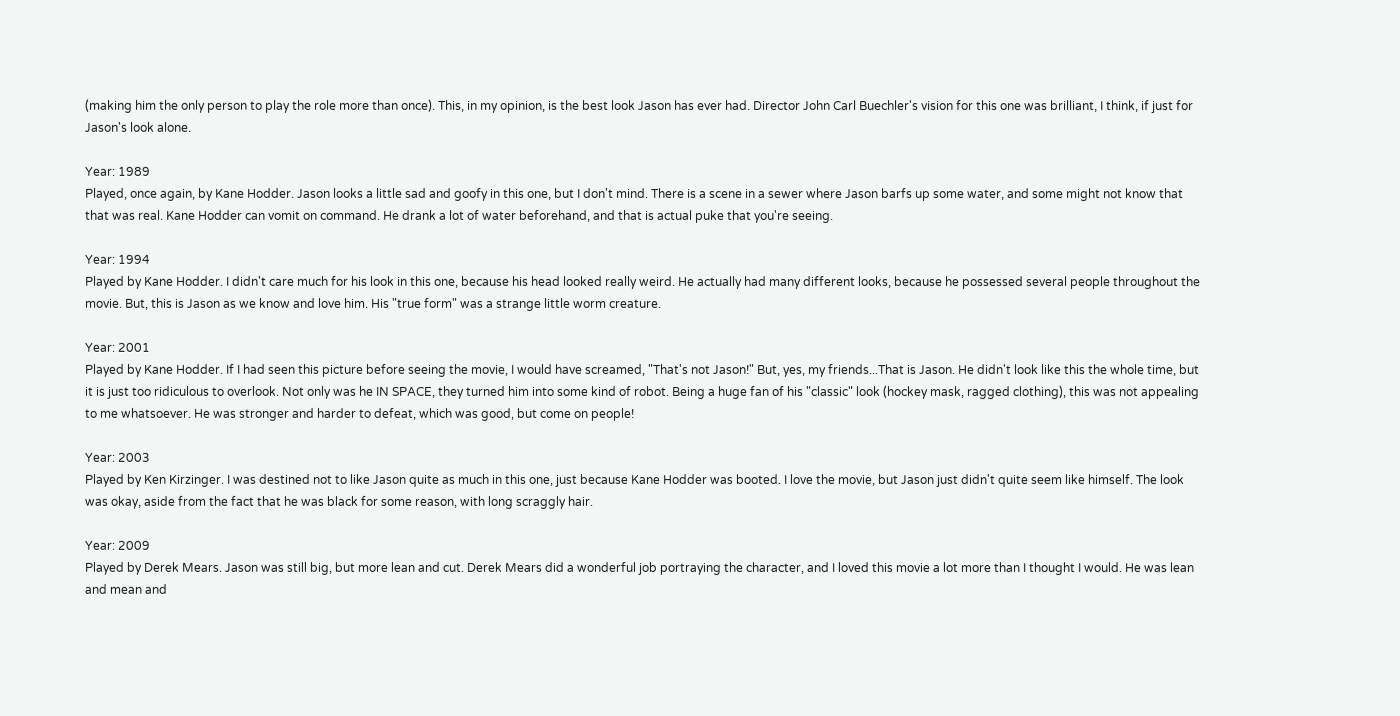(making him the only person to play the role more than once). This, in my opinion, is the best look Jason has ever had. Director John Carl Buechler's vision for this one was brilliant, I think, if just for Jason's look alone.

Year: 1989
Played, once again, by Kane Hodder. Jason looks a little sad and goofy in this one, but I don't mind. There is a scene in a sewer where Jason barfs up some water, and some might not know that that was real. Kane Hodder can vomit on command. He drank a lot of water beforehand, and that is actual puke that you're seeing.

Year: 1994
Played by Kane Hodder. I didn't care much for his look in this one, because his head looked really weird. He actually had many different looks, because he possessed several people throughout the movie. But, this is Jason as we know and love him. His "true form" was a strange little worm creature.

Year: 2001
Played by Kane Hodder. If I had seen this picture before seeing the movie, I would have screamed, "That's not Jason!" But, yes, my friends...That is Jason. He didn't look like this the whole time, but it is just too ridiculous to overlook. Not only was he IN SPACE, they turned him into some kind of robot. Being a huge fan of his "classic" look (hockey mask, ragged clothing), this was not appealing to me whatsoever. He was stronger and harder to defeat, which was good, but come on people!

Year: 2003
Played by Ken Kirzinger. I was destined not to like Jason quite as much in this one, just because Kane Hodder was booted. I love the movie, but Jason just didn't quite seem like himself. The look was okay, aside from the fact that he was black for some reason, with long scraggly hair.

Year: 2009
Played by Derek Mears. Jason was still big, but more lean and cut. Derek Mears did a wonderful job portraying the character, and I loved this movie a lot more than I thought I would. He was lean and mean and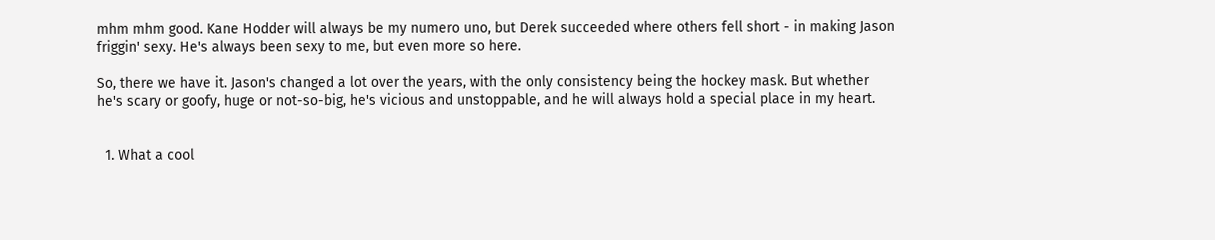mhm mhm good. Kane Hodder will always be my numero uno, but Derek succeeded where others fell short - in making Jason friggin' sexy. He's always been sexy to me, but even more so here.

So, there we have it. Jason's changed a lot over the years, with the only consistency being the hockey mask. But whether he's scary or goofy, huge or not-so-big, he's vicious and unstoppable, and he will always hold a special place in my heart.


  1. What a cool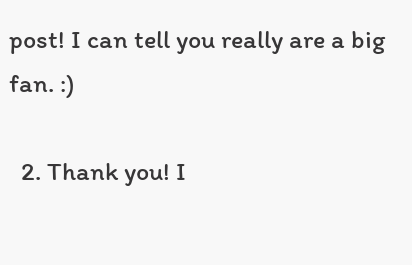post! I can tell you really are a big fan. :)

  2. Thank you! I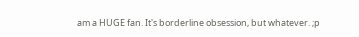am a HUGE fan. It's borderline obsession, but whatever. ;p